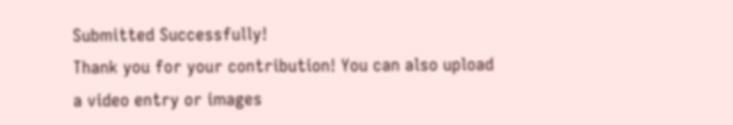Submitted Successfully!
Thank you for your contribution! You can also upload a video entry or images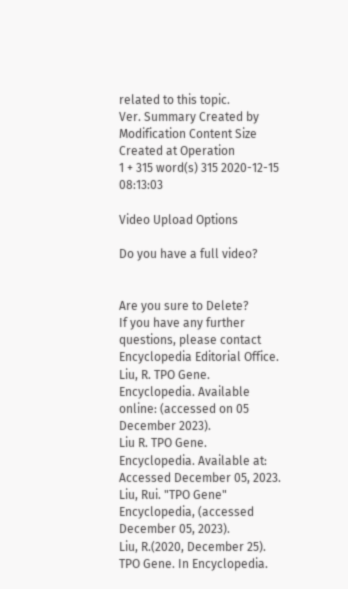related to this topic.
Ver. Summary Created by Modification Content Size Created at Operation
1 + 315 word(s) 315 2020-12-15 08:13:03

Video Upload Options

Do you have a full video?


Are you sure to Delete?
If you have any further questions, please contact Encyclopedia Editorial Office.
Liu, R. TPO Gene. Encyclopedia. Available online: (accessed on 05 December 2023).
Liu R. TPO Gene. Encyclopedia. Available at: Accessed December 05, 2023.
Liu, Rui. "TPO Gene" Encyclopedia, (accessed December 05, 2023).
Liu, R.(2020, December 25). TPO Gene. In Encyclopedia.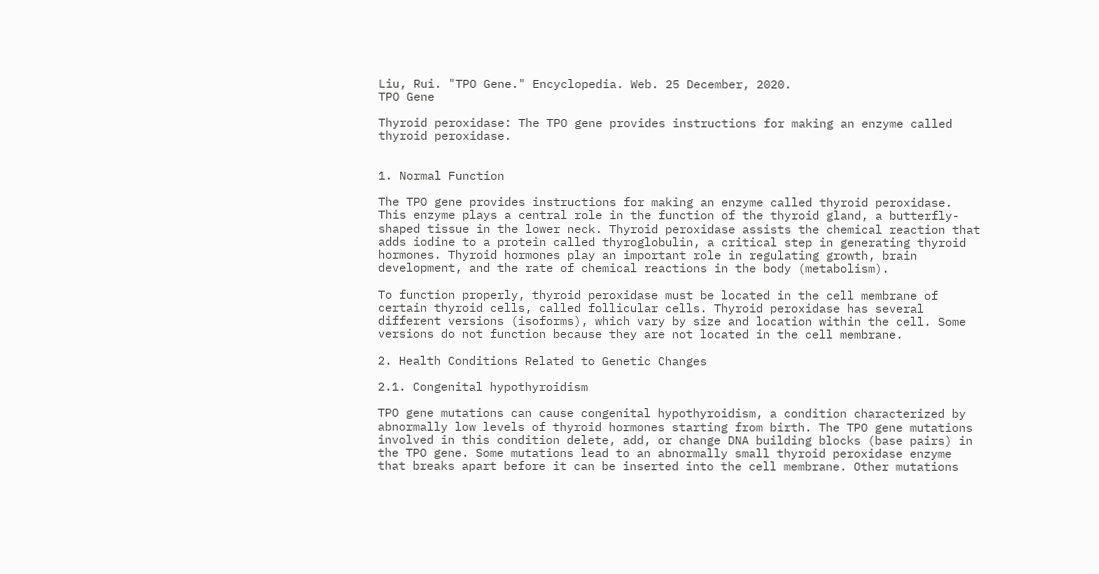Liu, Rui. "TPO Gene." Encyclopedia. Web. 25 December, 2020.
TPO Gene

Thyroid peroxidase: The TPO gene provides instructions for making an enzyme called thyroid peroxidase.


1. Normal Function

The TPO gene provides instructions for making an enzyme called thyroid peroxidase. This enzyme plays a central role in the function of the thyroid gland, a butterfly-shaped tissue in the lower neck. Thyroid peroxidase assists the chemical reaction that adds iodine to a protein called thyroglobulin, a critical step in generating thyroid hormones. Thyroid hormones play an important role in regulating growth, brain development, and the rate of chemical reactions in the body (metabolism).

To function properly, thyroid peroxidase must be located in the cell membrane of certain thyroid cells, called follicular cells. Thyroid peroxidase has several different versions (isoforms), which vary by size and location within the cell. Some versions do not function because they are not located in the cell membrane.

2. Health Conditions Related to Genetic Changes

2.1. Congenital hypothyroidism

TPO gene mutations can cause congenital hypothyroidism, a condition characterized by abnormally low levels of thyroid hormones starting from birth. The TPO gene mutations involved in this condition delete, add, or change DNA building blocks (base pairs) in the TPO gene. Some mutations lead to an abnormally small thyroid peroxidase enzyme that breaks apart before it can be inserted into the cell membrane. Other mutations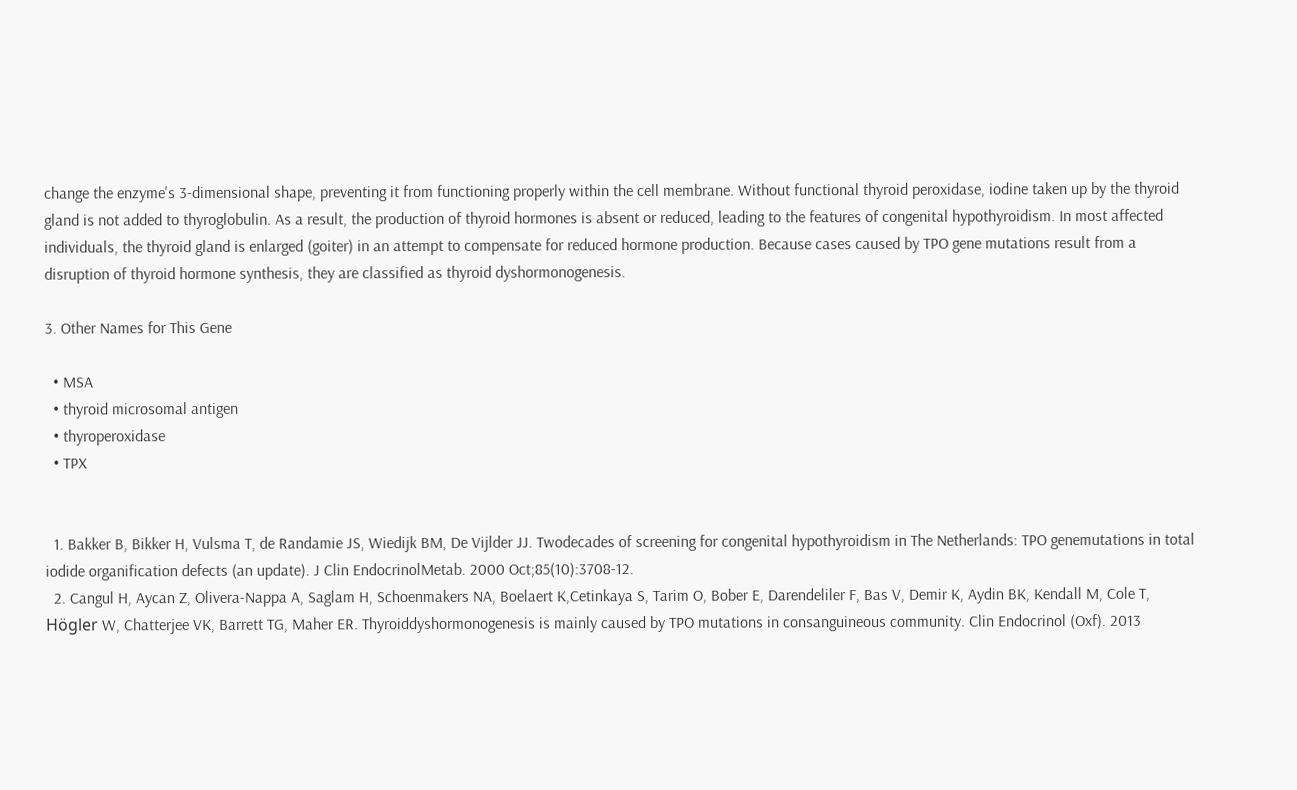change the enzyme's 3-dimensional shape, preventing it from functioning properly within the cell membrane. Without functional thyroid peroxidase, iodine taken up by the thyroid gland is not added to thyroglobulin. As a result, the production of thyroid hormones is absent or reduced, leading to the features of congenital hypothyroidism. In most affected individuals, the thyroid gland is enlarged (goiter) in an attempt to compensate for reduced hormone production. Because cases caused by TPO gene mutations result from a disruption of thyroid hormone synthesis, they are classified as thyroid dyshormonogenesis.

3. Other Names for This Gene

  • MSA
  • thyroid microsomal antigen
  • thyroperoxidase
  • TPX


  1. Bakker B, Bikker H, Vulsma T, de Randamie JS, Wiedijk BM, De Vijlder JJ. Twodecades of screening for congenital hypothyroidism in The Netherlands: TPO genemutations in total iodide organification defects (an update). J Clin EndocrinolMetab. 2000 Oct;85(10):3708-12.
  2. Cangul H, Aycan Z, Olivera-Nappa A, Saglam H, Schoenmakers NA, Boelaert K,Cetinkaya S, Tarim O, Bober E, Darendeliler F, Bas V, Demir K, Aydin BK, Kendall M, Cole T, Högler W, Chatterjee VK, Barrett TG, Maher ER. Thyroiddyshormonogenesis is mainly caused by TPO mutations in consanguineous community. Clin Endocrinol (Oxf). 2013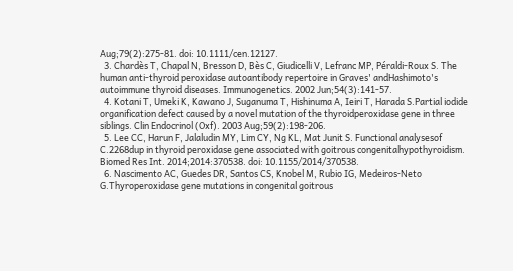Aug;79(2):275-81. doi: 10.1111/cen.12127.
  3. Chardès T, Chapal N, Bresson D, Bès C, Giudicelli V, Lefranc MP, Péraldi-Roux S. The human anti-thyroid peroxidase autoantibody repertoire in Graves' andHashimoto's autoimmune thyroid diseases. Immunogenetics. 2002 Jun;54(3):141-57.
  4. Kotani T, Umeki K, Kawano J, Suganuma T, Hishinuma A, Ieiri T, Harada S.Partial iodide organification defect caused by a novel mutation of the thyroidperoxidase gene in three siblings. Clin Endocrinol (Oxf). 2003 Aug;59(2):198-206.
  5. Lee CC, Harun F, Jalaludin MY, Lim CY, Ng KL, Mat Junit S. Functional analysesof C.2268dup in thyroid peroxidase gene associated with goitrous congenitalhypothyroidism. Biomed Res Int. 2014;2014:370538. doi: 10.1155/2014/370538.
  6. Nascimento AC, Guedes DR, Santos CS, Knobel M, Rubio IG, Medeiros-Neto G.Thyroperoxidase gene mutations in congenital goitrous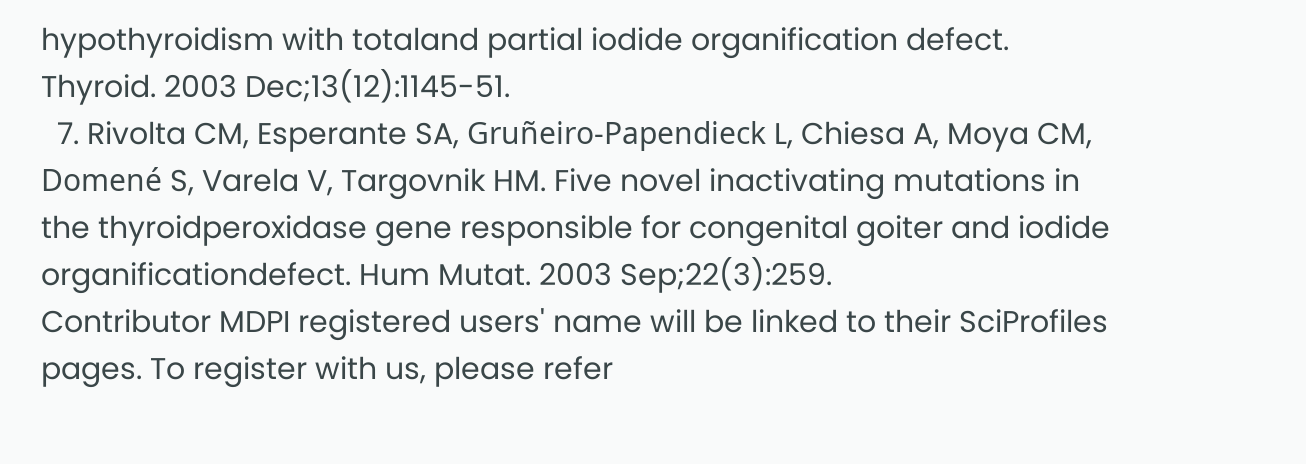hypothyroidism with totaland partial iodide organification defect. Thyroid. 2003 Dec;13(12):1145-51.
  7. Rivolta CM, Esperante SA, Gruñeiro-Papendieck L, Chiesa A, Moya CM, Domené S, Varela V, Targovnik HM. Five novel inactivating mutations in the thyroidperoxidase gene responsible for congenital goiter and iodide organificationdefect. Hum Mutat. 2003 Sep;22(3):259.
Contributor MDPI registered users' name will be linked to their SciProfiles pages. To register with us, please refer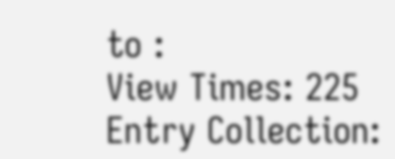to :
View Times: 225
Entry Collection: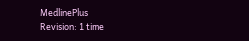MedlinePlus
Revision: 1 time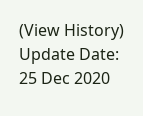(View History)
Update Date: 25 Dec 2020